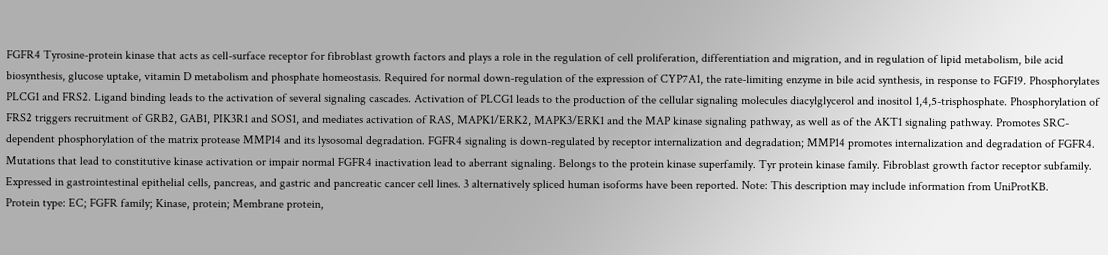FGFR4 Tyrosine-protein kinase that acts as cell-surface receptor for fibroblast growth factors and plays a role in the regulation of cell proliferation, differentiation and migration, and in regulation of lipid metabolism, bile acid biosynthesis, glucose uptake, vitamin D metabolism and phosphate homeostasis. Required for normal down-regulation of the expression of CYP7A1, the rate-limiting enzyme in bile acid synthesis, in response to FGF19. Phosphorylates PLCG1 and FRS2. Ligand binding leads to the activation of several signaling cascades. Activation of PLCG1 leads to the production of the cellular signaling molecules diacylglycerol and inositol 1,4,5-trisphosphate. Phosphorylation of FRS2 triggers recruitment of GRB2, GAB1, PIK3R1 and SOS1, and mediates activation of RAS, MAPK1/ERK2, MAPK3/ERK1 and the MAP kinase signaling pathway, as well as of the AKT1 signaling pathway. Promotes SRC-dependent phosphorylation of the matrix protease MMP14 and its lysosomal degradation. FGFR4 signaling is down-regulated by receptor internalization and degradation; MMP14 promotes internalization and degradation of FGFR4. Mutations that lead to constitutive kinase activation or impair normal FGFR4 inactivation lead to aberrant signaling. Belongs to the protein kinase superfamily. Tyr protein kinase family. Fibroblast growth factor receptor subfamily. Expressed in gastrointestinal epithelial cells, pancreas, and gastric and pancreatic cancer cell lines. 3 alternatively spliced human isoforms have been reported. Note: This description may include information from UniProtKB.
Protein type: EC; FGFR family; Kinase, protein; Membrane protein,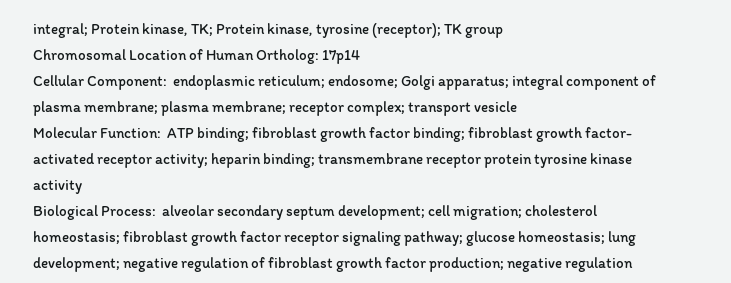integral; Protein kinase, TK; Protein kinase, tyrosine (receptor); TK group
Chromosomal Location of Human Ortholog: 17p14
Cellular Component:  endoplasmic reticulum; endosome; Golgi apparatus; integral component of plasma membrane; plasma membrane; receptor complex; transport vesicle
Molecular Function:  ATP binding; fibroblast growth factor binding; fibroblast growth factor-activated receptor activity; heparin binding; transmembrane receptor protein tyrosine kinase activity
Biological Process:  alveolar secondary septum development; cell migration; cholesterol homeostasis; fibroblast growth factor receptor signaling pathway; glucose homeostasis; lung development; negative regulation of fibroblast growth factor production; negative regulation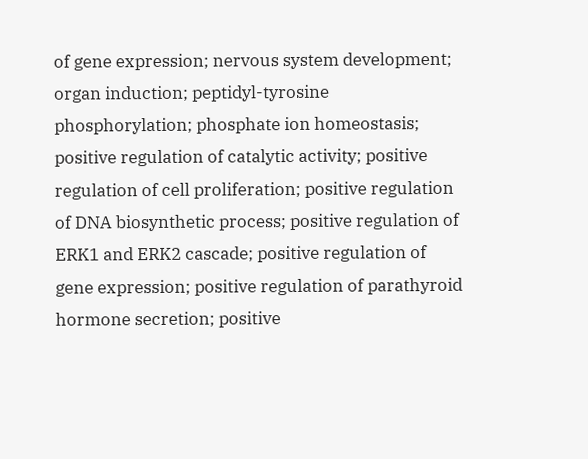of gene expression; nervous system development; organ induction; peptidyl-tyrosine phosphorylation; phosphate ion homeostasis; positive regulation of catalytic activity; positive regulation of cell proliferation; positive regulation of DNA biosynthetic process; positive regulation of ERK1 and ERK2 cascade; positive regulation of gene expression; positive regulation of parathyroid hormone secretion; positive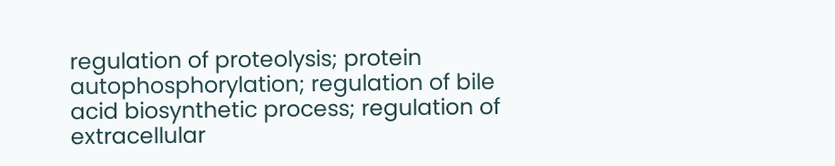regulation of proteolysis; protein autophosphorylation; regulation of bile acid biosynthetic process; regulation of extracellular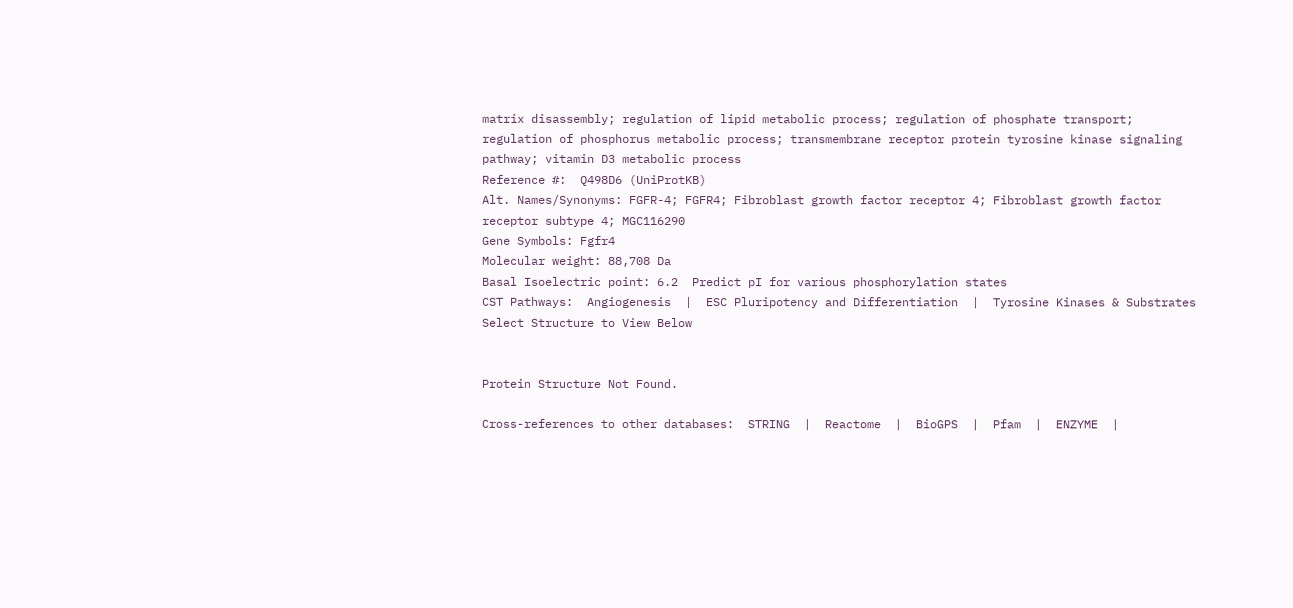matrix disassembly; regulation of lipid metabolic process; regulation of phosphate transport; regulation of phosphorus metabolic process; transmembrane receptor protein tyrosine kinase signaling pathway; vitamin D3 metabolic process
Reference #:  Q498D6 (UniProtKB)
Alt. Names/Synonyms: FGFR-4; FGFR4; Fibroblast growth factor receptor 4; Fibroblast growth factor receptor subtype 4; MGC116290
Gene Symbols: Fgfr4
Molecular weight: 88,708 Da
Basal Isoelectric point: 6.2  Predict pI for various phosphorylation states
CST Pathways:  Angiogenesis  |  ESC Pluripotency and Differentiation  |  Tyrosine Kinases & Substrates
Select Structure to View Below


Protein Structure Not Found.

Cross-references to other databases:  STRING  |  Reactome  |  BioGPS  |  Pfam  |  ENZYME  |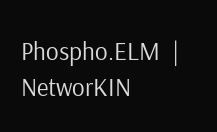Phospho.ELM  |  NetworKIN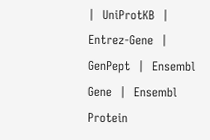|  UniProtKB  |  Entrez-Gene  |  GenPept  |  Ensembl Gene  |  Ensembl Protein